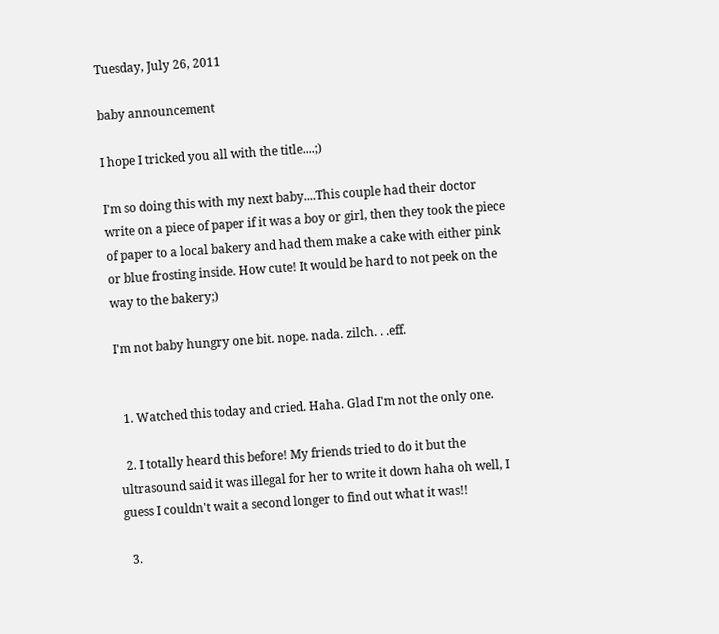Tuesday, July 26, 2011

baby announcement

I hope I tricked you all with the title....;)

I'm so doing this with my next baby....This couple had their doctor write on a piece of paper if it was a boy or girl, then they took the piece of paper to a local bakery and had them make a cake with either pink or blue frosting inside. How cute! It would be hard to not peek on the way to the bakery;)

I'm not baby hungry one bit. nope. nada. zilch. . .eff.


  1. Watched this today and cried. Haha. Glad I'm not the only one.

  2. I totally heard this before! My friends tried to do it but the ultrasound said it was illegal for her to write it down haha oh well, I guess I couldn't wait a second longer to find out what it was!!

  3.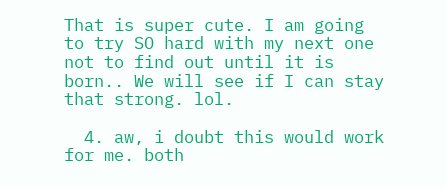That is super cute. I am going to try SO hard with my next one not to find out until it is born.. We will see if I can stay that strong. lol.

  4. aw, i doubt this would work for me. both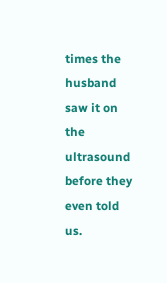times the husband saw it on the ultrasound before they even told us.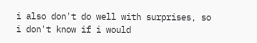i also don't do well with surprises, so i don't know if i would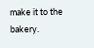make it to the bakery.